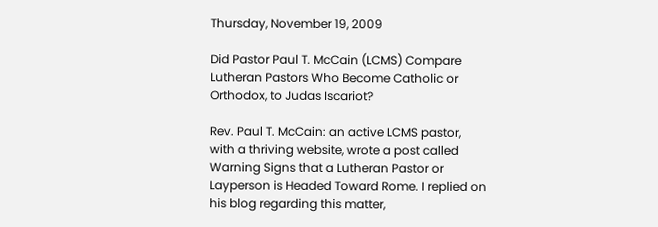Thursday, November 19, 2009

Did Pastor Paul T. McCain (LCMS) Compare Lutheran Pastors Who Become Catholic or Orthodox, to Judas Iscariot?

Rev. Paul T. McCain: an active LCMS pastor, with a thriving website, wrote a post called Warning Signs that a Lutheran Pastor or Layperson is Headed Toward Rome. I replied on his blog regarding this matter,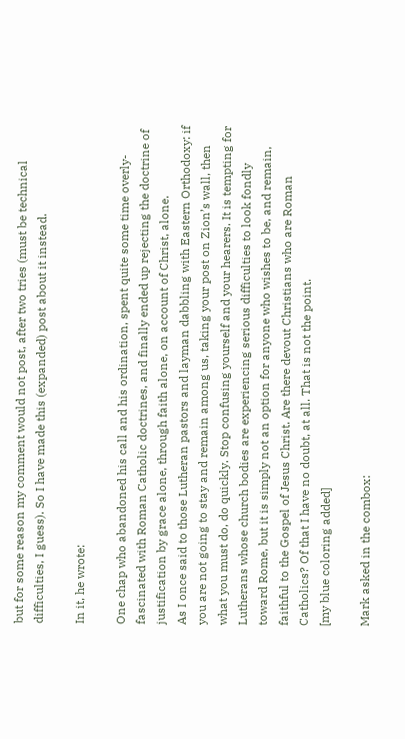but for some reason my comment would not post, after two tries (must be technical difficulties, I guess). So I have made this (expanded) post about it instead.

In it, he wrote:

One chap who abandoned his call and his ordination, spent quite some time overly-fascinated with Roman Catholic doctrines, and finally ended up rejecting the doctrine of justification by grace alone, through faith alone, on account of Christ, alone.
As I once said to those Lutheran pastors and layman dabbling with Eastern Orthodoxy: if you are not going to stay and remain among us, taking your post on Zion’s wall, then what you must do, do quickly. Stop confusing yourself and your hearers. It is tempting for Lutherans whose church bodies are experiencing serious difficulties to look fondly toward Rome, but it is simply not an option for anyone who wishes to be, and remain, faithful to the Gospel of Jesus Christ. Are there devout Christians who are Roman Catholics? Of that I have no doubt, at all. That is not the point.
[my blue coloring added]

Mark asked in the combox: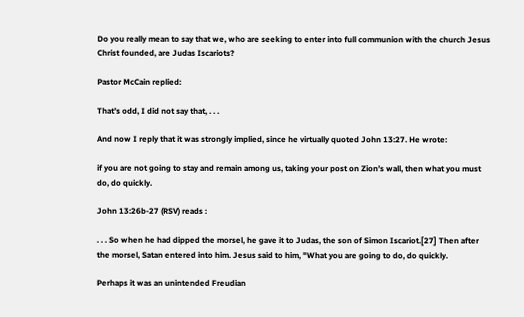Do you really mean to say that we, who are seeking to enter into full communion with the church Jesus Christ founded, are Judas Iscariots?

Pastor McCain replied:

That’s odd, I did not say that, . . .

And now I reply that it was strongly implied, since he virtually quoted John 13:27. He wrote:

if you are not going to stay and remain among us, taking your post on Zion’s wall, then what you must do, do quickly.

John 13:26b-27 (RSV) reads :

. . . So when he had dipped the morsel, he gave it to Judas, the son of Simon Iscariot.[27] Then after the morsel, Satan entered into him. Jesus said to him, "What you are going to do, do quickly.

Perhaps it was an unintended Freudian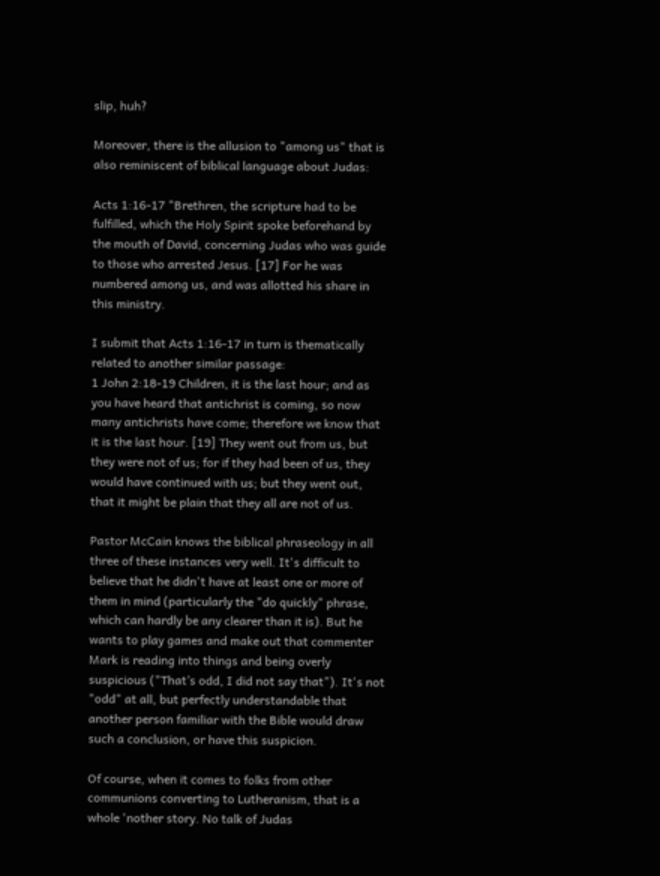slip, huh?

Moreover, there is the allusion to "among us" that is also reminiscent of biblical language about Judas:

Acts 1:16-17 "Brethren, the scripture had to be fulfilled, which the Holy Spirit spoke beforehand by the mouth of David, concerning Judas who was guide to those who arrested Jesus. [17] For he was numbered among us, and was allotted his share in this ministry.

I submit that Acts 1:16-17 in turn is thematically related to another similar passage:
1 John 2:18-19 Children, it is the last hour; and as you have heard that antichrist is coming, so now many antichrists have come; therefore we know that it is the last hour. [19] They went out from us, but they were not of us; for if they had been of us, they would have continued with us; but they went out, that it might be plain that they all are not of us.

Pastor McCain knows the biblical phraseology in all three of these instances very well. It's difficult to believe that he didn't have at least one or more of them in mind (particularly the "do quickly" phrase, which can hardly be any clearer than it is). But he wants to play games and make out that commenter Mark is reading into things and being overly suspicious ("That’s odd, I did not say that"). It's not "odd" at all, but perfectly understandable that another person familiar with the Bible would draw such a conclusion, or have this suspicion.

Of course, when it comes to folks from other communions converting to Lutheranism, that is a whole 'nother story. No talk of Judas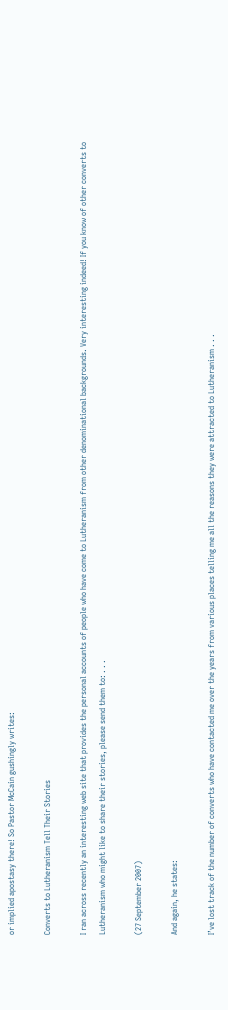or implied apostasy there! So Pastor McCain gushingly writes:

Converts to Lutheranism Tell Their Stories

I ran across recently an interesting web site that provides the personal accounts of people who have come to Lutheranism from other denominational backgrounds. Very interesting indeed! If you know of other converts to Lutheranism who might like to share their stories, please send them to: . . .

(27 September 2007)

And again, he states:

I’ve lost track of the number of converts who have contacted me over the years from various places telling me all the reasons they were attracted to Lutheranism . . .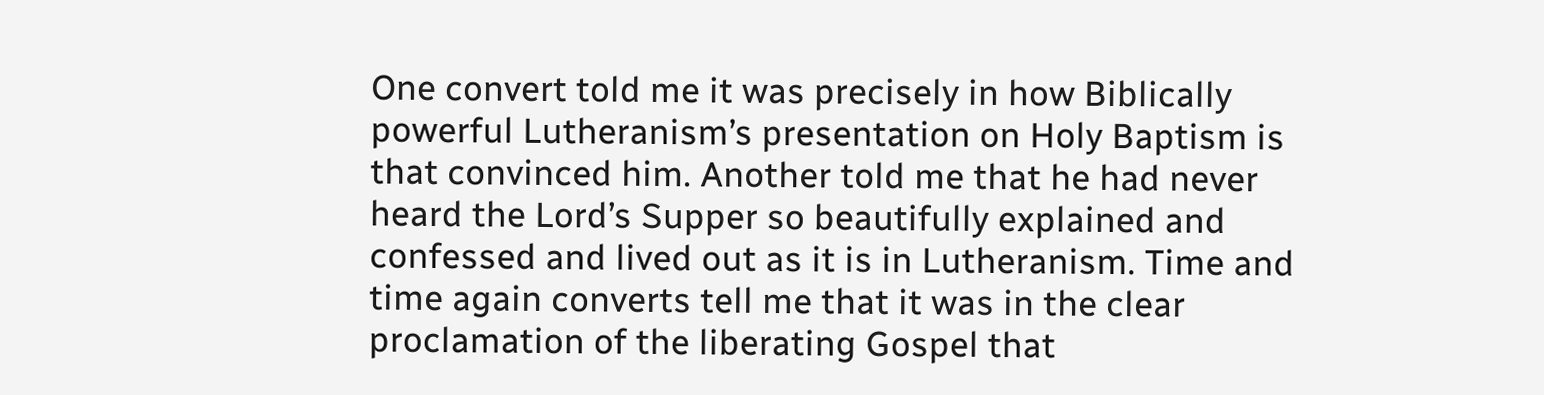One convert told me it was precisely in how Biblically powerful Lutheranism’s presentation on Holy Baptism is that convinced him. Another told me that he had never heard the Lord’s Supper so beautifully explained and confessed and lived out as it is in Lutheranism. Time and time again converts tell me that it was in the clear proclamation of the liberating Gospel that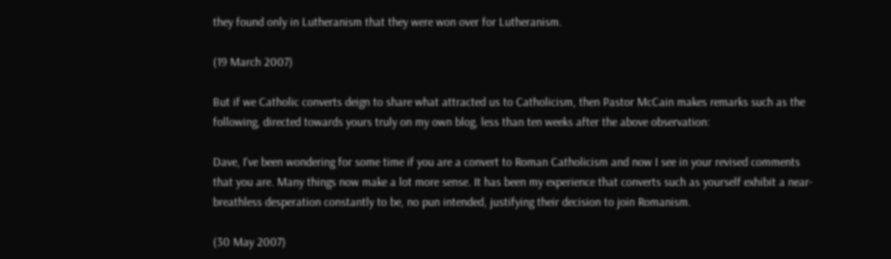they found only in Lutheranism that they were won over for Lutheranism.

(19 March 2007)

But if we Catholic converts deign to share what attracted us to Catholicism, then Pastor McCain makes remarks such as the following, directed towards yours truly on my own blog, less than ten weeks after the above observation:

Dave, I've been wondering for some time if you are a convert to Roman Catholicism and now I see in your revised comments that you are. Many things now make a lot more sense. It has been my experience that converts such as yourself exhibit a near-breathless desperation constantly to be, no pun intended, justifying their decision to join Romanism.

(30 May 2007)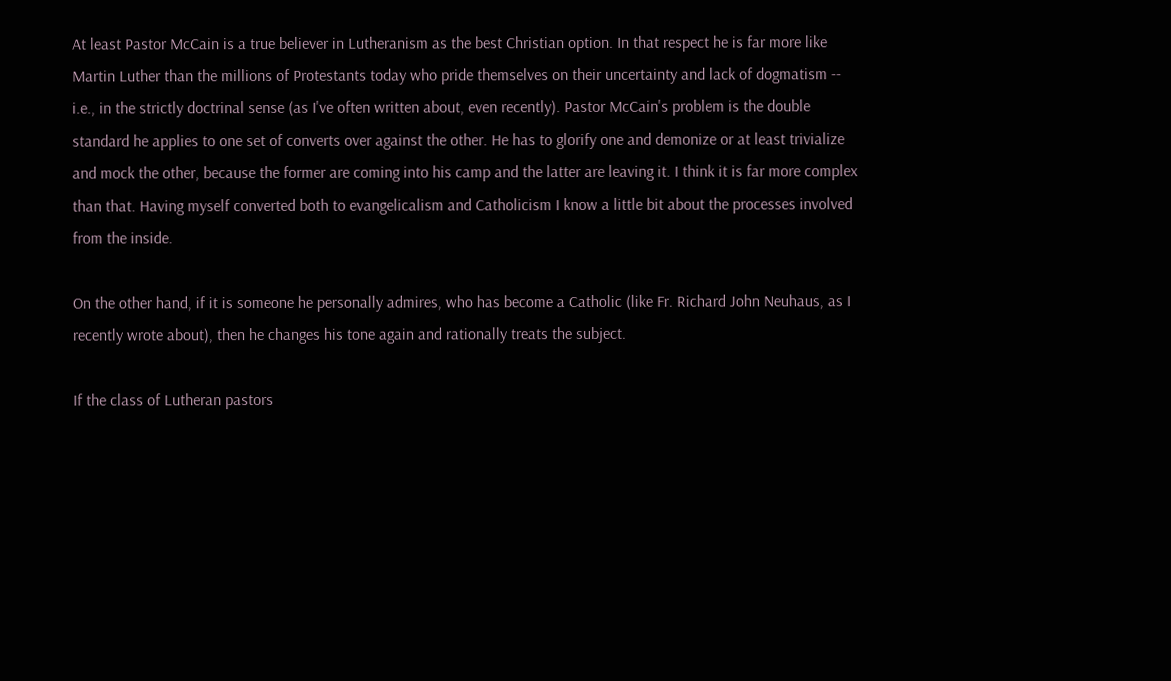At least Pastor McCain is a true believer in Lutheranism as the best Christian option. In that respect he is far more like Martin Luther than the millions of Protestants today who pride themselves on their uncertainty and lack of dogmatism -- i.e., in the strictly doctrinal sense (as I've often written about, even recently). Pastor McCain's problem is the double standard he applies to one set of converts over against the other. He has to glorify one and demonize or at least trivialize and mock the other, because the former are coming into his camp and the latter are leaving it. I think it is far more complex than that. Having myself converted both to evangelicalism and Catholicism I know a little bit about the processes involved from the inside.

On the other hand, if it is someone he personally admires, who has become a Catholic (like Fr. Richard John Neuhaus, as I recently wrote about), then he changes his tone again and rationally treats the subject.

If the class of Lutheran pastors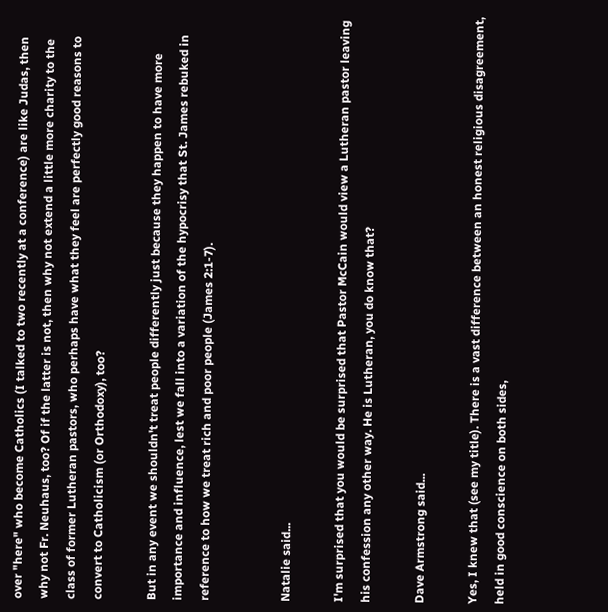over "here" who become Catholics (I talked to two recently at a conference) are like Judas, then why not Fr. Neuhaus, too? Of if the latter is not, then why not extend a little more charity to the class of former Lutheran pastors, who perhaps have what they feel are perfectly good reasons to convert to Catholicism (or Orthodoxy), too?

But in any event we shouldn't treat people differently just because they happen to have more importance and influence, lest we fall into a variation of the hypocrisy that St. James rebuked in reference to how we treat rich and poor people (James 2:1-7).


Natalie said...

I'm surprised that you would be surprised that Pastor McCain would view a Lutheran pastor leaving his confession any other way. He is Lutheran, you do know that?

Dave Armstrong said...

Yes, I knew that (see my title). There is a vast difference between an honest religious disagreement, held in good conscience on both sides,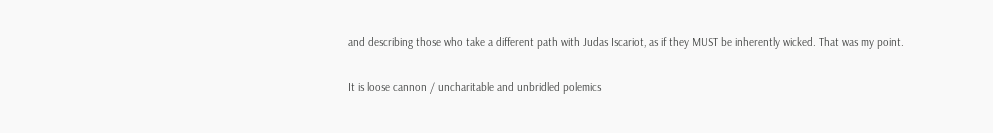and describing those who take a different path with Judas Iscariot, as if they MUST be inherently wicked. That was my point.

It is loose cannon / uncharitable and unbridled polemics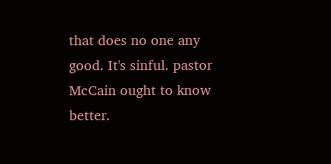that does no one any good. It's sinful. pastor McCain ought to know better.